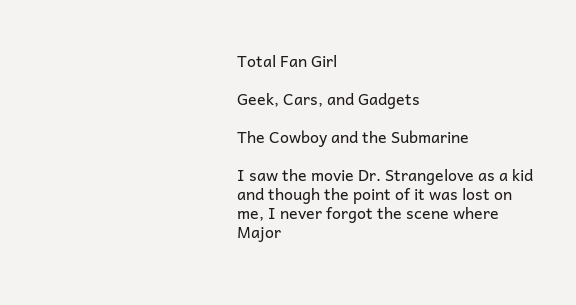Total Fan Girl

Geek, Cars, and Gadgets

The Cowboy and the Submarine

I saw the movie Dr. Strangelove as a kid and though the point of it was lost on me, I never forgot the scene where Major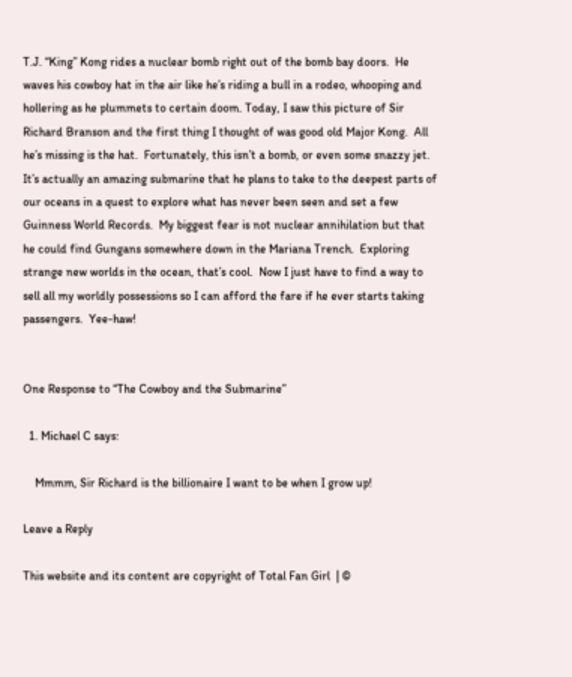T.J. “King” Kong rides a nuclear bomb right out of the bomb bay doors.  He waves his cowboy hat in the air like he’s riding a bull in a rodeo, whooping and hollering as he plummets to certain doom. Today, I saw this picture of Sir Richard Branson and the first thing I thought of was good old Major Kong.  All he’s missing is the hat.  Fortunately, this isn’t a bomb, or even some snazzy jet.  It’s actually an amazing submarine that he plans to take to the deepest parts of our oceans in a quest to explore what has never been seen and set a few Guinness World Records.  My biggest fear is not nuclear annihilation but that he could find Gungans somewhere down in the Mariana Trench.  Exploring strange new worlds in the ocean, that’s cool.  Now I just have to find a way to sell all my worldly possessions so I can afford the fare if he ever starts taking passengers.  Yee-haw!


One Response to “The Cowboy and the Submarine”

  1. Michael C says:

    Mmmm, Sir Richard is the billionaire I want to be when I grow up!

Leave a Reply

This website and its content are copyright of Total Fan Girl  | ©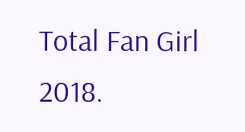Total Fan Girl 2018.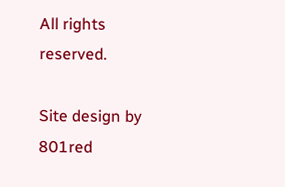All rights reserved.

Site design by 801red